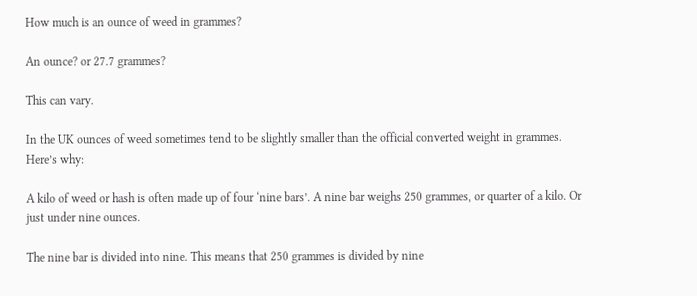How much is an ounce of weed in grammes?

An ounce? or 27.7 grammes?

This can vary.

In the UK ounces of weed sometimes tend to be slightly smaller than the official converted weight in grammes. Here’s why:

A kilo of weed or hash is often made up of four ‘nine bars’. A nine bar weighs 250 grammes, or quarter of a kilo. Or just under nine ounces.

The nine bar is divided into nine. This means that 250 grammes is divided by nine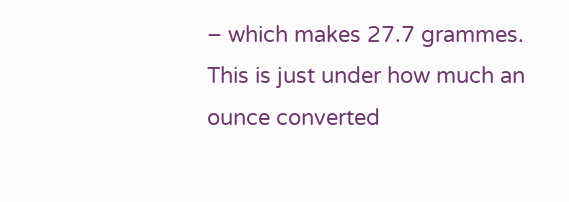– which makes 27.7 grammes. This is just under how much an ounce converted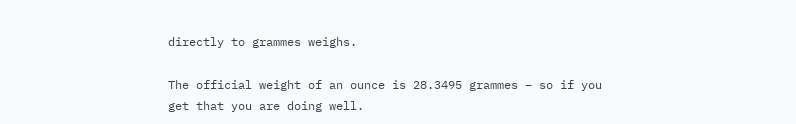directly to grammes weighs.

The official weight of an ounce is 28.3495 grammes – so if you get that you are doing well.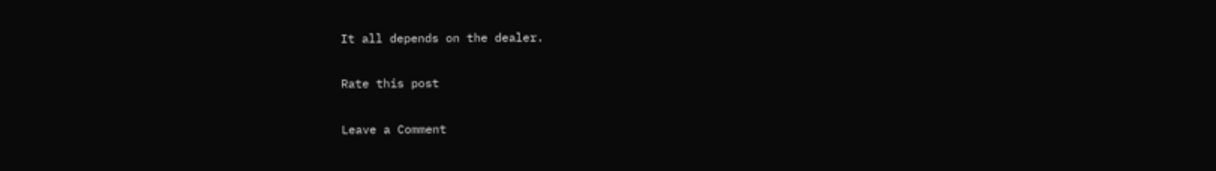It all depends on the dealer.

Rate this post

Leave a Comment